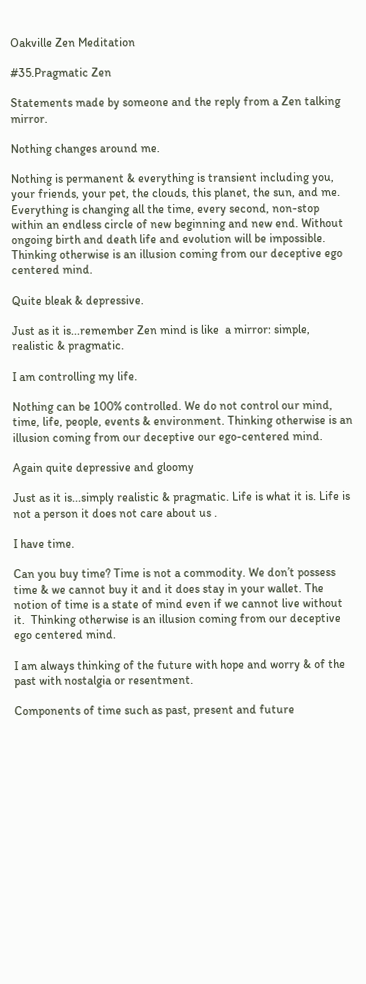Oakville Zen Meditation

#35.Pragmatic Zen

Statements made by someone and the reply from a Zen talking mirror.

Nothing changes around me.

Nothing is permanent & everything is transient including you, your friends, your pet, the clouds, this planet, the sun, and me. Everything is changing all the time, every second, non-stop within an endless circle of new beginning and new end. Without ongoing birth and death life and evolution will be impossible. Thinking otherwise is an illusion coming from our deceptive ego centered mind.

Quite bleak & depressive.

Just as it is...remember Zen mind is like  a mirror: simple, realistic & pragmatic.

I am controlling my life.

Nothing can be 100% controlled. We do not control our mind, time, life, people, events & environment. Thinking otherwise is an illusion coming from our deceptive our ego-centered mind.

Again quite depressive and gloomy

Just as it is...simply realistic & pragmatic. Life is what it is. Life is not a person it does not care about us .

I have time.

Can you buy time? Time is not a commodity. We don’t possess time & we cannot buy it and it does stay in your wallet. The notion of time is a state of mind even if we cannot live without it.  Thinking otherwise is an illusion coming from our deceptive ego centered mind.

I am always thinking of the future with hope and worry & of the past with nostalgia or resentment.

Components of time such as past, present and future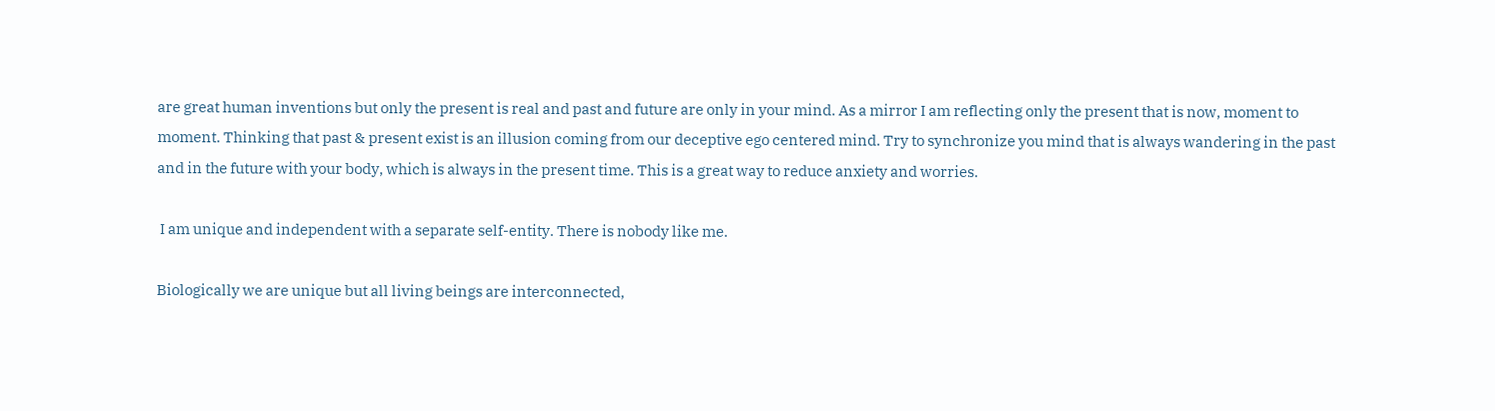are great human inventions but only the present is real and past and future are only in your mind. As a mirror I am reflecting only the present that is now, moment to moment. Thinking that past & present exist is an illusion coming from our deceptive ego centered mind. Try to synchronize you mind that is always wandering in the past and in the future with your body, which is always in the present time. This is a great way to reduce anxiety and worries.

 I am unique and independent with a separate self-entity. There is nobody like me.

Biologically we are unique but all living beings are interconnected,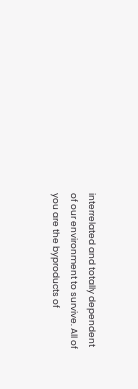interrelated and totally dependent of our environment to survive. All of you are the byproducts of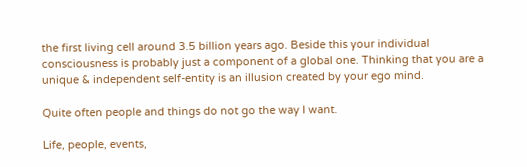the first living cell around 3.5 billion years ago. Beside this your individual consciousness is probably just a component of a global one. Thinking that you are a unique & independent self-entity is an illusion created by your ego mind.

Quite often people and things do not go the way I want.

Life, people, events,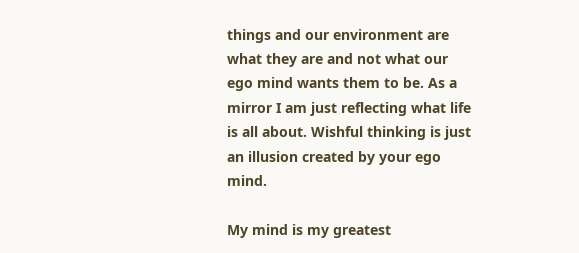things and our environment are what they are and not what our ego mind wants them to be. As a mirror I am just reflecting what life is all about. Wishful thinking is just an illusion created by your ego mind.

My mind is my greatest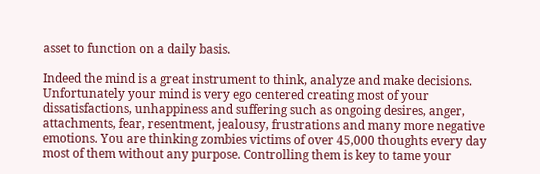asset to function on a daily basis.

Indeed the mind is a great instrument to think, analyze and make decisions. Unfortunately your mind is very ego centered creating most of your dissatisfactions, unhappiness and suffering such as ongoing desires, anger, attachments, fear, resentment, jealousy, frustrations and many more negative emotions. You are thinking zombies victims of over 45,000 thoughts every day most of them without any purpose. Controlling them is key to tame your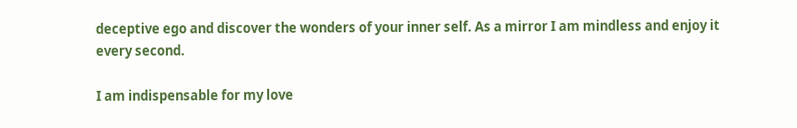deceptive ego and discover the wonders of your inner self. As a mirror I am mindless and enjoy it every second.

I am indispensable for my love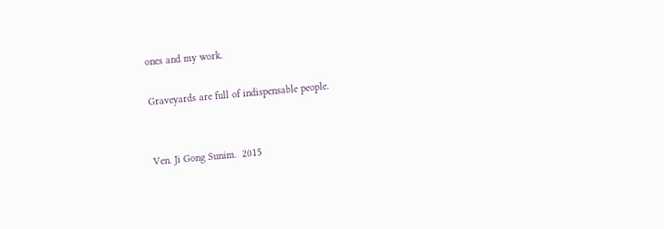ones and my work.

Graveyards are full of indispensable people.


Ven. Ji Gong Sunim.  2015